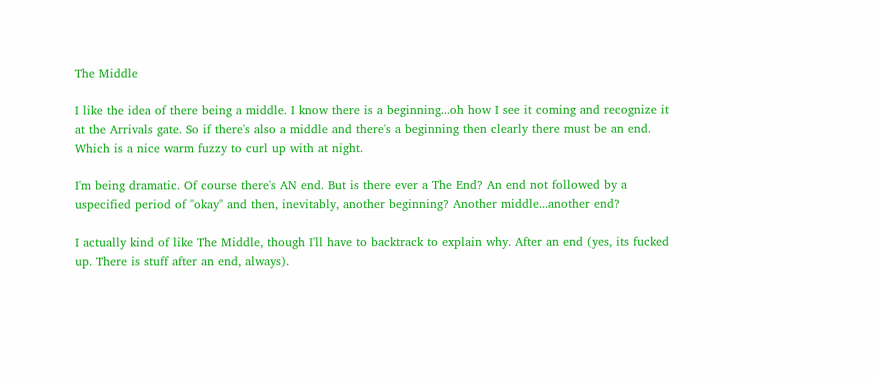The Middle

I like the idea of there being a middle. I know there is a beginning...oh how I see it coming and recognize it at the Arrivals gate. So if there's also a middle and there's a beginning then clearly there must be an end. Which is a nice warm fuzzy to curl up with at night.

I'm being dramatic. Of course there's AN end. But is there ever a The End? An end not followed by a uspecified period of "okay" and then, inevitably, another beginning? Another middle...another end?

I actually kind of like The Middle, though I'll have to backtrack to explain why. After an end (yes, its fucked up. There is stuff after an end, always).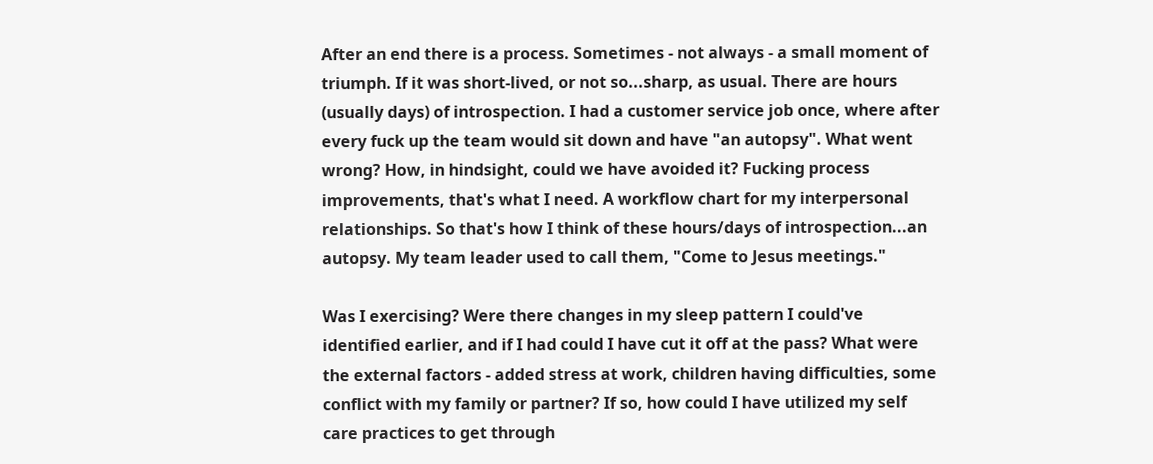After an end there is a process. Sometimes - not always - a small moment of triumph. If it was short-lived, or not so...sharp, as usual. There are hours (usually days) of introspection. I had a customer service job once, where after every fuck up the team would sit down and have "an autopsy". What went wrong? How, in hindsight, could we have avoided it? Fucking process improvements, that's what I need. A workflow chart for my interpersonal relationships. So that's how I think of these hours/days of introspection...an autopsy. My team leader used to call them, "Come to Jesus meetings."

Was I exercising? Were there changes in my sleep pattern I could've identified earlier, and if I had could I have cut it off at the pass? What were the external factors - added stress at work, children having difficulties, some conflict with my family or partner? If so, how could I have utilized my self care practices to get through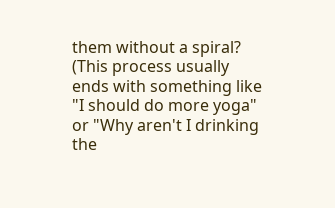them without a spiral? (This process usually ends with something like "I should do more yoga" or "Why aren't I drinking the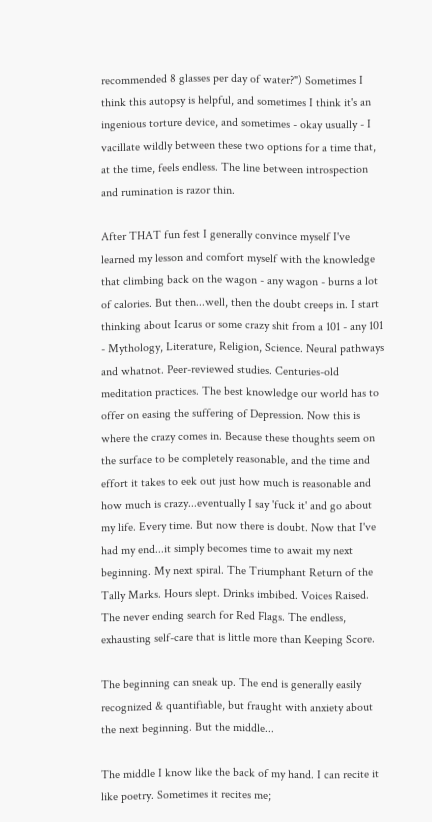recommended 8 glasses per day of water?") Sometimes I think this autopsy is helpful, and sometimes I think it's an ingenious torture device, and sometimes - okay usually - I vacillate wildly between these two options for a time that, at the time, feels endless. The line between introspection and rumination is razor thin.

After THAT fun fest I generally convince myself I've learned my lesson and comfort myself with the knowledge that climbing back on the wagon - any wagon - burns a lot of calories. But then...well, then the doubt creeps in. I start thinking about Icarus or some crazy shit from a 101 - any 101 - Mythology, Literature, Religion, Science. Neural pathways and whatnot. Peer-reviewed studies. Centuries-old meditation practices. The best knowledge our world has to offer on easing the suffering of Depression. Now this is where the crazy comes in. Because these thoughts seem on the surface to be completely reasonable, and the time and effort it takes to eek out just how much is reasonable and how much is crazy...eventually I say 'fuck it' and go about my life. Every time. But now there is doubt. Now that I've had my end...it simply becomes time to await my next beginning. My next spiral. The Triumphant Return of the Tally Marks. Hours slept. Drinks imbibed. Voices Raised. The never ending search for Red Flags. The endless, exhausting self-care that is little more than Keeping Score.

The beginning can sneak up. The end is generally easily recognized & quantifiable, but fraught with anxiety about the next beginning. But the middle...

The middle I know like the back of my hand. I can recite it like poetry. Sometimes it recites me;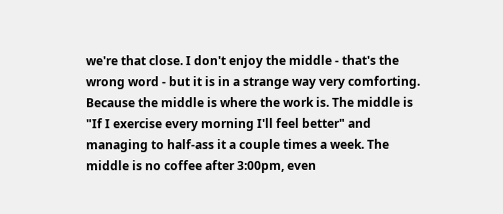we're that close. I don't enjoy the middle - that's the wrong word - but it is in a strange way very comforting. Because the middle is where the work is. The middle is "If I exercise every morning I'll feel better" and managing to half-ass it a couple times a week. The middle is no coffee after 3:00pm, even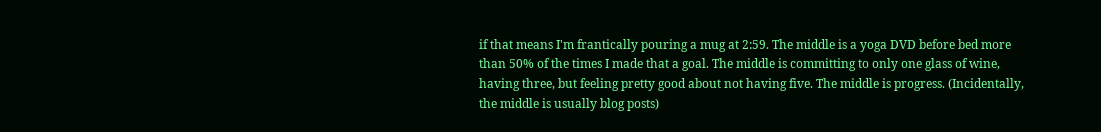if that means I'm frantically pouring a mug at 2:59. The middle is a yoga DVD before bed more than 50% of the times I made that a goal. The middle is committing to only one glass of wine, having three, but feeling pretty good about not having five. The middle is progress. (Incidentally, the middle is usually blog posts)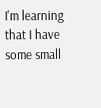I'm learning that I have some small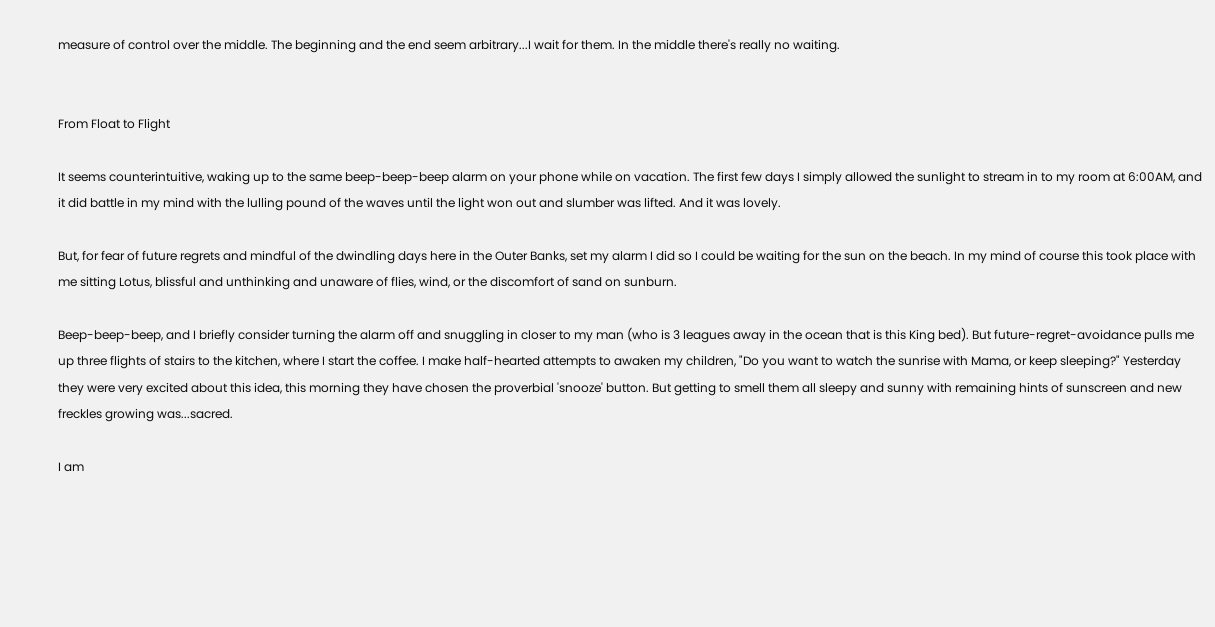measure of control over the middle. The beginning and the end seem arbitrary...I wait for them. In the middle there's really no waiting.


From Float to Flight

It seems counterintuitive, waking up to the same beep-beep-beep alarm on your phone while on vacation. The first few days I simply allowed the sunlight to stream in to my room at 6:00AM, and it did battle in my mind with the lulling pound of the waves until the light won out and slumber was lifted. And it was lovely.

But, for fear of future regrets and mindful of the dwindling days here in the Outer Banks, set my alarm I did so I could be waiting for the sun on the beach. In my mind of course this took place with me sitting Lotus, blissful and unthinking and unaware of flies, wind, or the discomfort of sand on sunburn.

Beep-beep-beep, and I briefly consider turning the alarm off and snuggling in closer to my man (who is 3 leagues away in the ocean that is this King bed). But future-regret-avoidance pulls me up three flights of stairs to the kitchen, where I start the coffee. I make half-hearted attempts to awaken my children, "Do you want to watch the sunrise with Mama, or keep sleeping?" Yesterday they were very excited about this idea, this morning they have chosen the proverbial 'snooze' button. But getting to smell them all sleepy and sunny with remaining hints of sunscreen and new freckles growing was...sacred.

I am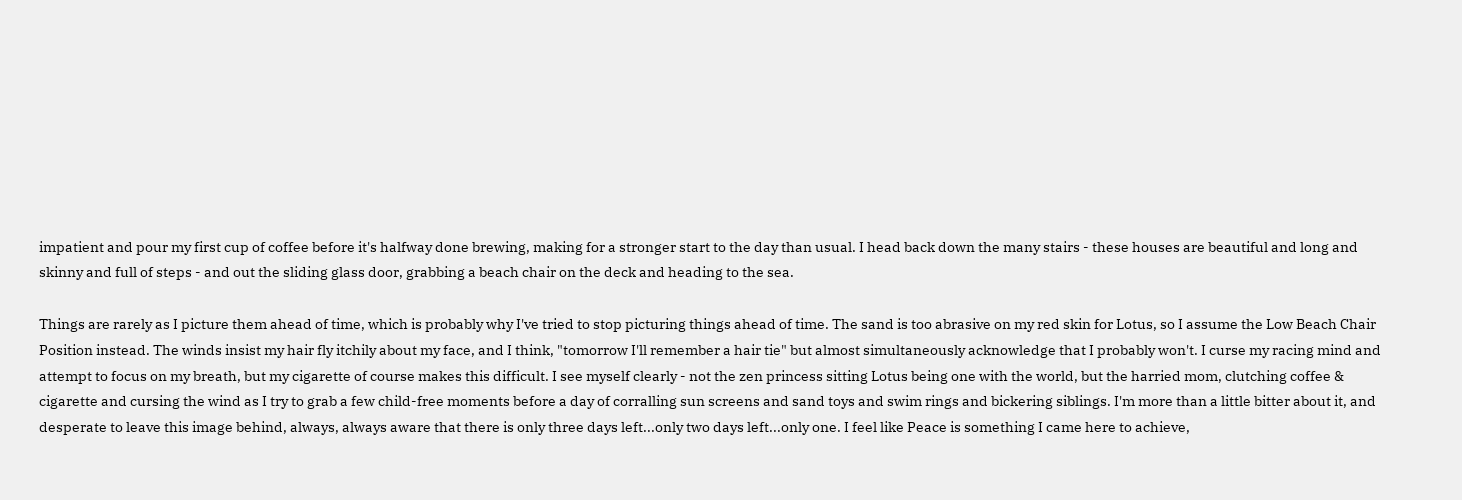impatient and pour my first cup of coffee before it's halfway done brewing, making for a stronger start to the day than usual. I head back down the many stairs - these houses are beautiful and long and skinny and full of steps - and out the sliding glass door, grabbing a beach chair on the deck and heading to the sea.

Things are rarely as I picture them ahead of time, which is probably why I've tried to stop picturing things ahead of time. The sand is too abrasive on my red skin for Lotus, so I assume the Low Beach Chair Position instead. The winds insist my hair fly itchily about my face, and I think, "tomorrow I'll remember a hair tie" but almost simultaneously acknowledge that I probably won't. I curse my racing mind and attempt to focus on my breath, but my cigarette of course makes this difficult. I see myself clearly - not the zen princess sitting Lotus being one with the world, but the harried mom, clutching coffee & cigarette and cursing the wind as I try to grab a few child-free moments before a day of corralling sun screens and sand toys and swim rings and bickering siblings. I'm more than a little bitter about it, and desperate to leave this image behind, always, always aware that there is only three days left...only two days left...only one. I feel like Peace is something I came here to achieve,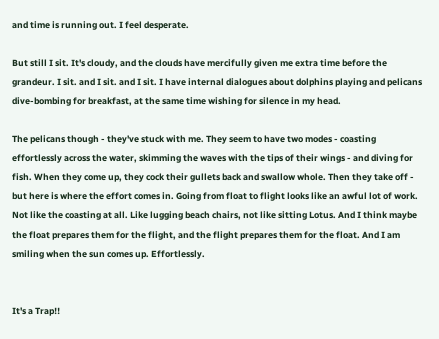and time is running out. I feel desperate.

But still I sit. It's cloudy, and the clouds have mercifully given me extra time before the grandeur. I sit. and I sit. and I sit. I have internal dialogues about dolphins playing and pelicans dive-bombing for breakfast, at the same time wishing for silence in my head.

The pelicans though - they've stuck with me. They seem to have two modes - coasting effortlessly across the water, skimming the waves with the tips of their wings - and diving for fish. When they come up, they cock their gullets back and swallow whole. Then they take off - but here is where the effort comes in. Going from float to flight looks like an awful lot of work. Not like the coasting at all. Like lugging beach chairs, not like sitting Lotus. And I think maybe the float prepares them for the flight, and the flight prepares them for the float. And I am smiling when the sun comes up. Effortlessly.


It's a Trap!!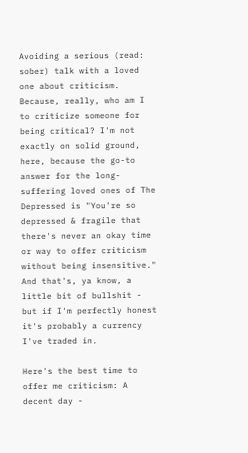Avoiding a serious (read: sober) talk with a loved one about criticism. Because, really, who am I to criticize someone for being critical? I'm not exactly on solid ground, here, because the go-to answer for the long-suffering loved ones of The Depressed is "You're so depressed & fragile that there's never an okay time or way to offer criticism without being insensitive." And that's, ya know, a little bit of bullshit - but if I'm perfectly honest it's probably a currency I've traded in.

Here's the best time to offer me criticism: A decent day -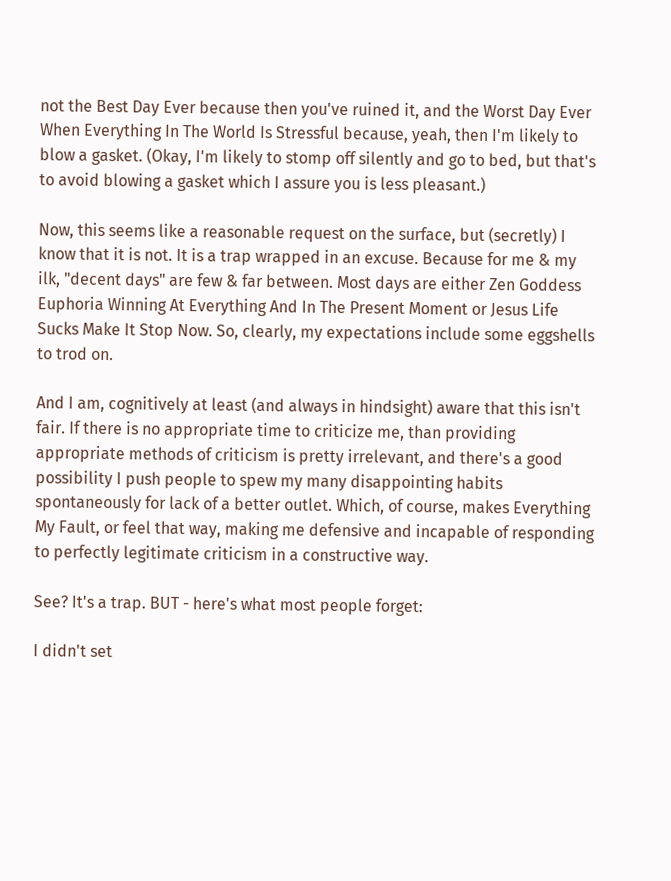not the Best Day Ever because then you've ruined it, and the Worst Day Ever When Everything In The World Is Stressful because, yeah, then I'm likely to blow a gasket. (Okay, I'm likely to stomp off silently and go to bed, but that's to avoid blowing a gasket which I assure you is less pleasant.)

Now, this seems like a reasonable request on the surface, but (secretly) I know that it is not. It is a trap wrapped in an excuse. Because for me & my ilk, "decent days" are few & far between. Most days are either Zen Goddess Euphoria Winning At Everything And In The Present Moment or Jesus Life Sucks Make It Stop Now. So, clearly, my expectations include some eggshells to trod on.

And I am, cognitively at least (and always in hindsight) aware that this isn't fair. If there is no appropriate time to criticize me, than providing appropriate methods of criticism is pretty irrelevant, and there's a good possibility I push people to spew my many disappointing habits spontaneously for lack of a better outlet. Which, of course, makes Everything My Fault, or feel that way, making me defensive and incapable of responding to perfectly legitimate criticism in a constructive way.

See? It's a trap. BUT - here's what most people forget:

I didn't set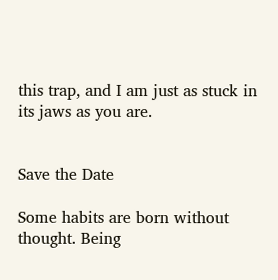this trap, and I am just as stuck in its jaws as you are.


Save the Date

Some habits are born without thought. Being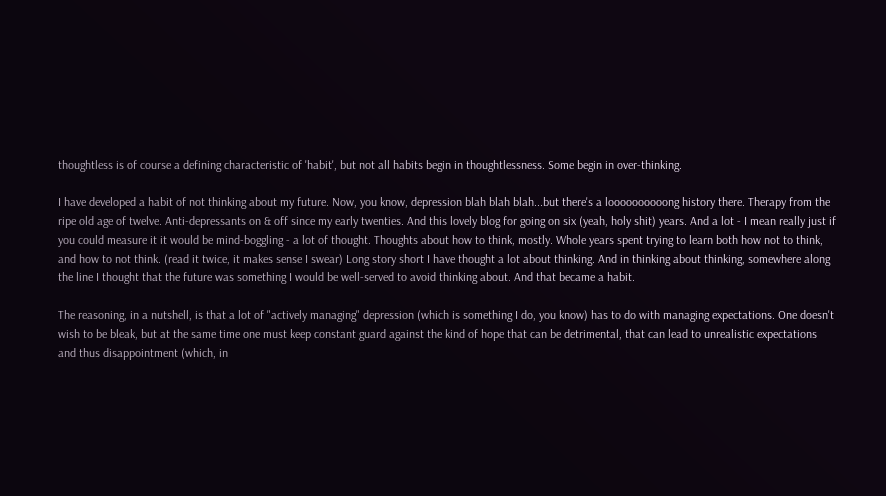thoughtless is of course a defining characteristic of 'habit', but not all habits begin in thoughtlessness. Some begin in over-thinking.

I have developed a habit of not thinking about my future. Now, you know, depression blah blah blah...but there's a loooooooooong history there. Therapy from the ripe old age of twelve. Anti-depressants on & off since my early twenties. And this lovely blog for going on six (yeah, holy shit) years. And a lot - I mean really just if you could measure it it would be mind-boggling - a lot of thought. Thoughts about how to think, mostly. Whole years spent trying to learn both how not to think, and how to not think. (read it twice, it makes sense I swear) Long story short I have thought a lot about thinking. And in thinking about thinking, somewhere along the line I thought that the future was something I would be well-served to avoid thinking about. And that became a habit.

The reasoning, in a nutshell, is that a lot of "actively managing" depression (which is something I do, you know) has to do with managing expectations. One doesn't wish to be bleak, but at the same time one must keep constant guard against the kind of hope that can be detrimental, that can lead to unrealistic expectations and thus disappointment (which, in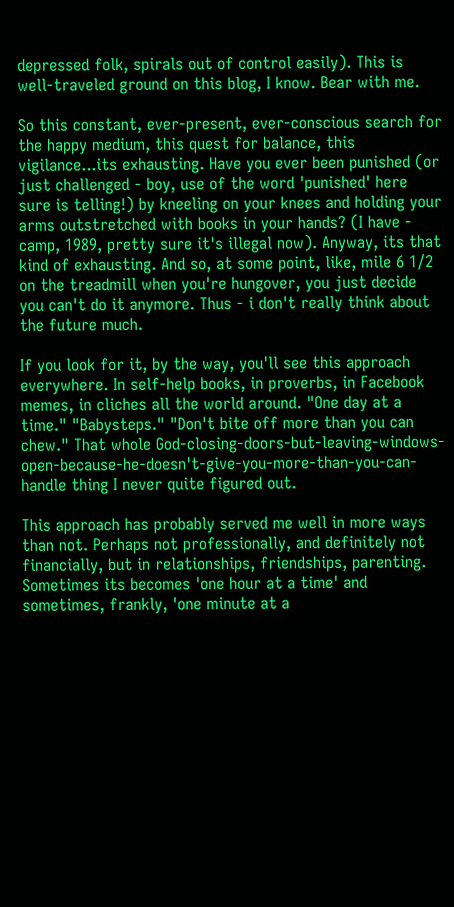depressed folk, spirals out of control easily). This is well-traveled ground on this blog, I know. Bear with me.

So this constant, ever-present, ever-conscious search for the happy medium, this quest for balance, this vigilance...its exhausting. Have you ever been punished (or just challenged - boy, use of the word 'punished' here sure is telling!) by kneeling on your knees and holding your arms outstretched with books in your hands? (I have - camp, 1989, pretty sure it's illegal now). Anyway, its that kind of exhausting. And so, at some point, like, mile 6 1/2 on the treadmill when you're hungover, you just decide you can't do it anymore. Thus - i don't really think about the future much.

If you look for it, by the way, you'll see this approach everywhere. In self-help books, in proverbs, in Facebook memes, in cliches all the world around. "One day at a time." "Babysteps." "Don't bite off more than you can chew." That whole God-closing-doors-but-leaving-windows-open-because-he-doesn't-give-you-more-than-you-can-handle thing I never quite figured out.

This approach has probably served me well in more ways than not. Perhaps not professionally, and definitely not financially, but in relationships, friendships, parenting. Sometimes its becomes 'one hour at a time' and sometimes, frankly, 'one minute at a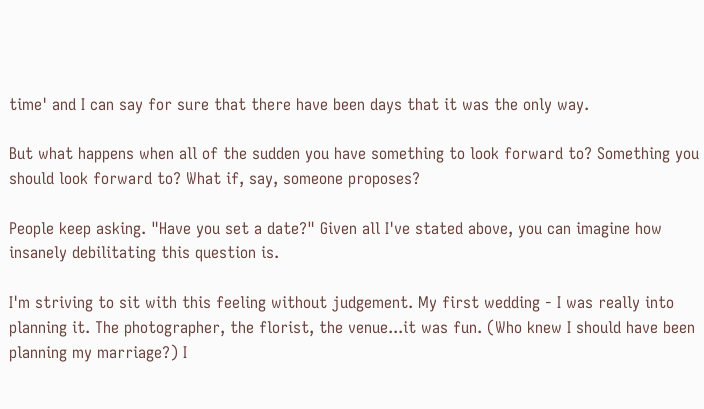time' and I can say for sure that there have been days that it was the only way.

But what happens when all of the sudden you have something to look forward to? Something you should look forward to? What if, say, someone proposes?

People keep asking. "Have you set a date?" Given all I've stated above, you can imagine how insanely debilitating this question is.

I'm striving to sit with this feeling without judgement. My first wedding - I was really into planning it. The photographer, the florist, the venue...it was fun. (Who knew I should have been planning my marriage?) I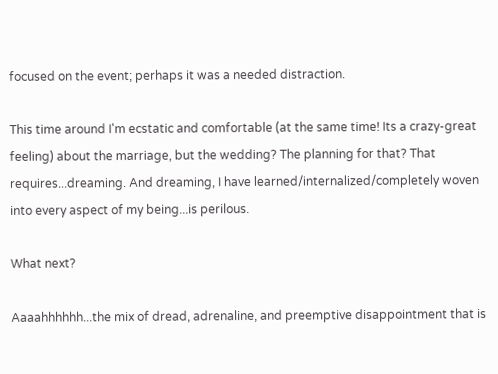focused on the event; perhaps it was a needed distraction.

This time around I'm ecstatic and comfortable (at the same time! Its a crazy-great feeling) about the marriage, but the wedding? The planning for that? That requires...dreaming. And dreaming, I have learned/internalized/completely woven into every aspect of my being...is perilous.

What next?

Aaaahhhhhh...the mix of dread, adrenaline, and preemptive disappointment that is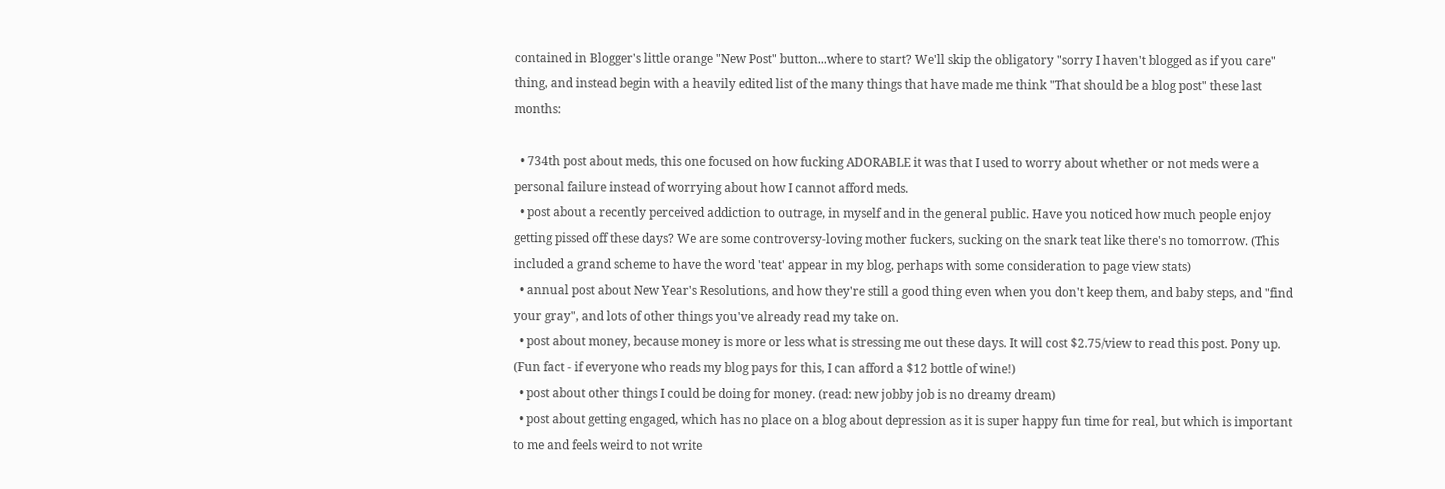contained in Blogger's little orange "New Post" button...where to start? We'll skip the obligatory "sorry I haven't blogged as if you care" thing, and instead begin with a heavily edited list of the many things that have made me think "That should be a blog post" these last months:

  • 734th post about meds, this one focused on how fucking ADORABLE it was that I used to worry about whether or not meds were a personal failure instead of worrying about how I cannot afford meds.
  • post about a recently perceived addiction to outrage, in myself and in the general public. Have you noticed how much people enjoy getting pissed off these days? We are some controversy-loving mother fuckers, sucking on the snark teat like there's no tomorrow. (This included a grand scheme to have the word 'teat' appear in my blog, perhaps with some consideration to page view stats)
  • annual post about New Year's Resolutions, and how they're still a good thing even when you don't keep them, and baby steps, and "find your gray", and lots of other things you've already read my take on.
  • post about money, because money is more or less what is stressing me out these days. It will cost $2.75/view to read this post. Pony up. (Fun fact - if everyone who reads my blog pays for this, I can afford a $12 bottle of wine!)
  • post about other things I could be doing for money. (read: new jobby job is no dreamy dream)
  • post about getting engaged, which has no place on a blog about depression as it is super happy fun time for real, but which is important to me and feels weird to not write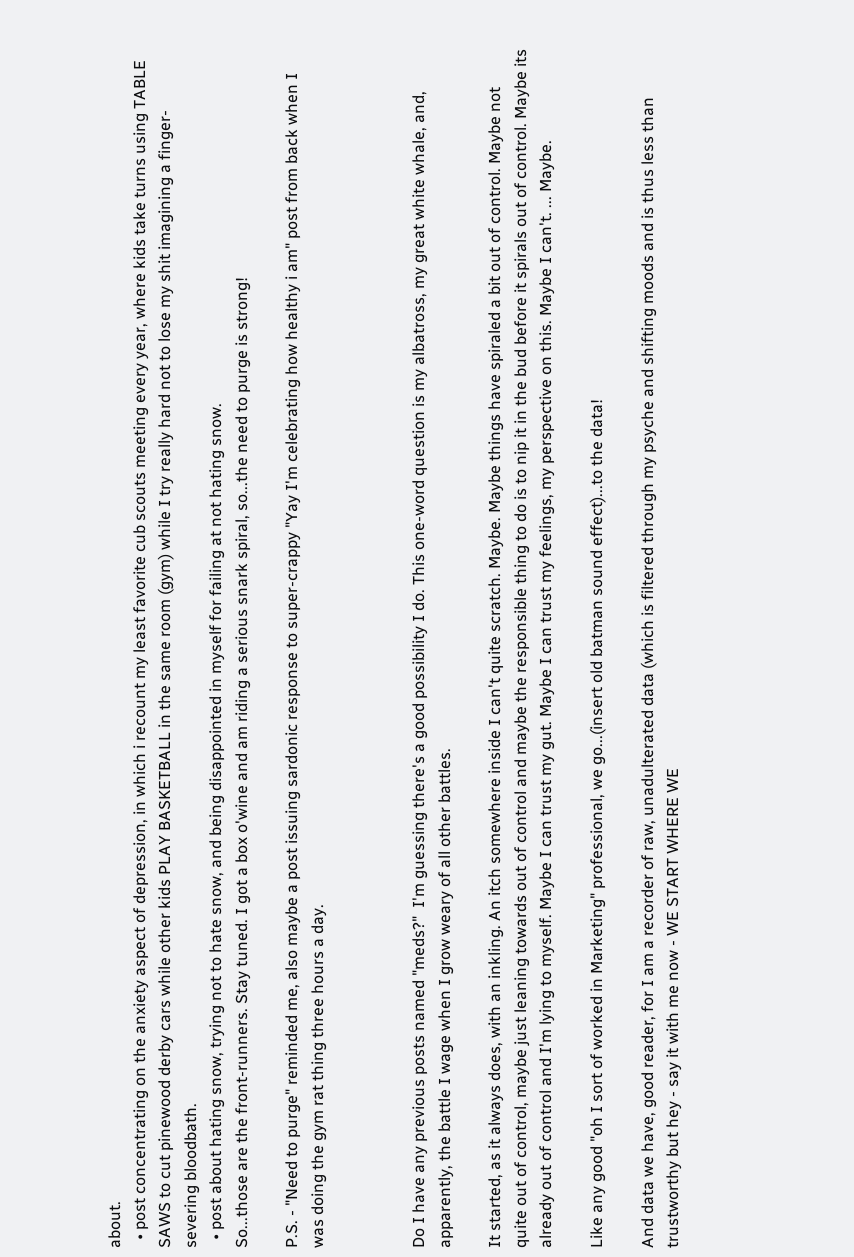about.
  • post concentrating on the anxiety aspect of depression, in which i recount my least favorite cub scouts meeting every year, where kids take turns using TABLE SAWS to cut pinewood derby cars while other kids PLAY BASKETBALL in the same room (gym) while I try really hard not to lose my shit imagining a finger-severing bloodbath.
  • post about hating snow, trying not to hate snow, and being disappointed in myself for failing at not hating snow.
So...those are the front-runners. Stay tuned. I got a box o'wine and am riding a serious snark spiral, so...the need to purge is strong!

P.S. - "Need to purge" reminded me, also maybe a post issuing sardonic response to super-crappy "Yay I'm celebrating how healthy i am" post from back when I was doing the gym rat thing three hours a day.



Do I have any previous posts named "meds?"  I'm guessing there's a good possibility I do. This one-word question is my albatross, my great white whale, and, apparently, the battle I wage when I grow weary of all other battles.

It started, as it always does, with an inkling. An itch somewhere inside I can't quite scratch. Maybe. Maybe things have spiraled a bit out of control. Maybe not quite out of control, maybe just leaning towards out of control and maybe the responsible thing to do is to nip it in the bud before it spirals out of control. Maybe its already out of control and I'm lying to myself. Maybe I can trust my gut. Maybe I can trust my feelings, my perspective on this. Maybe I can't. ... Maybe.

Like any good "oh I sort of worked in Marketing" professional, we go...(insert old batman sound effect)...to the data!

And data we have, good reader, for I am a recorder of raw, unadulterated data (which is filtered through my psyche and shifting moods and is thus less than trustworthy but hey - say it with me now - WE START WHERE WE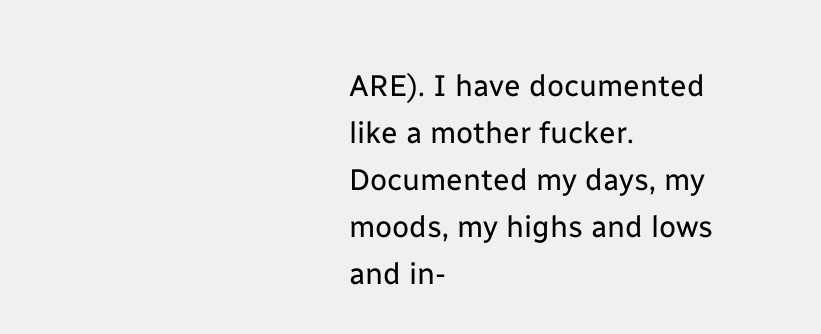ARE). I have documented like a mother fucker. Documented my days, my moods, my highs and lows and in-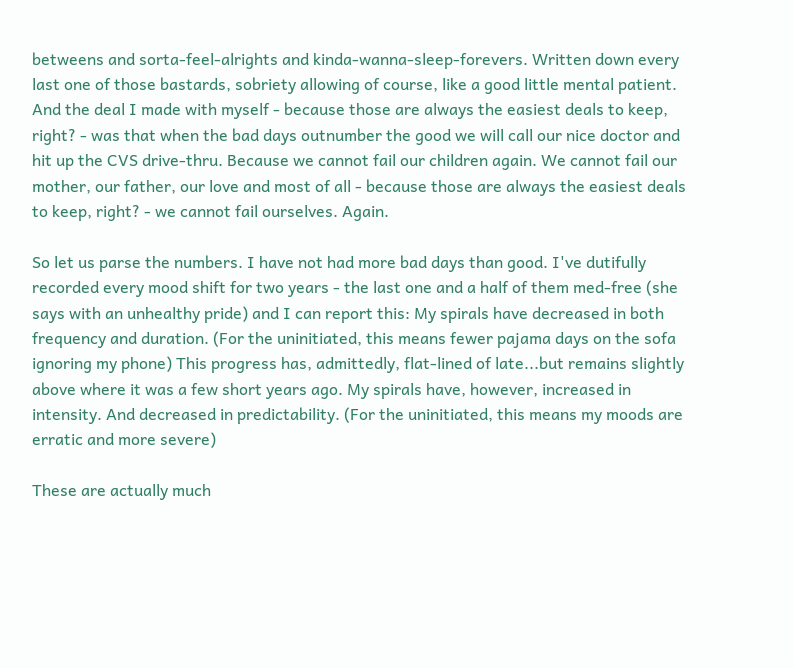betweens and sorta-feel-alrights and kinda-wanna-sleep-forevers. Written down every last one of those bastards, sobriety allowing of course, like a good little mental patient. And the deal I made with myself - because those are always the easiest deals to keep, right? - was that when the bad days outnumber the good we will call our nice doctor and hit up the CVS drive-thru. Because we cannot fail our children again. We cannot fail our mother, our father, our love and most of all - because those are always the easiest deals to keep, right? - we cannot fail ourselves. Again.

So let us parse the numbers. I have not had more bad days than good. I've dutifully recorded every mood shift for two years - the last one and a half of them med-free (she says with an unhealthy pride) and I can report this: My spirals have decreased in both frequency and duration. (For the uninitiated, this means fewer pajama days on the sofa ignoring my phone) This progress has, admittedly, flat-lined of late...but remains slightly above where it was a few short years ago. My spirals have, however, increased in intensity. And decreased in predictability. (For the uninitiated, this means my moods are erratic and more severe)

These are actually much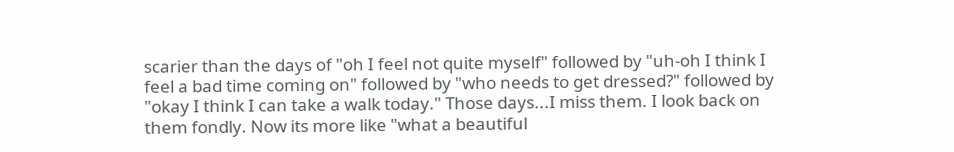scarier than the days of "oh I feel not quite myself" followed by "uh-oh I think I feel a bad time coming on" followed by "who needs to get dressed?" followed by "okay I think I can take a walk today." Those days...I miss them. I look back on them fondly. Now its more like "what a beautiful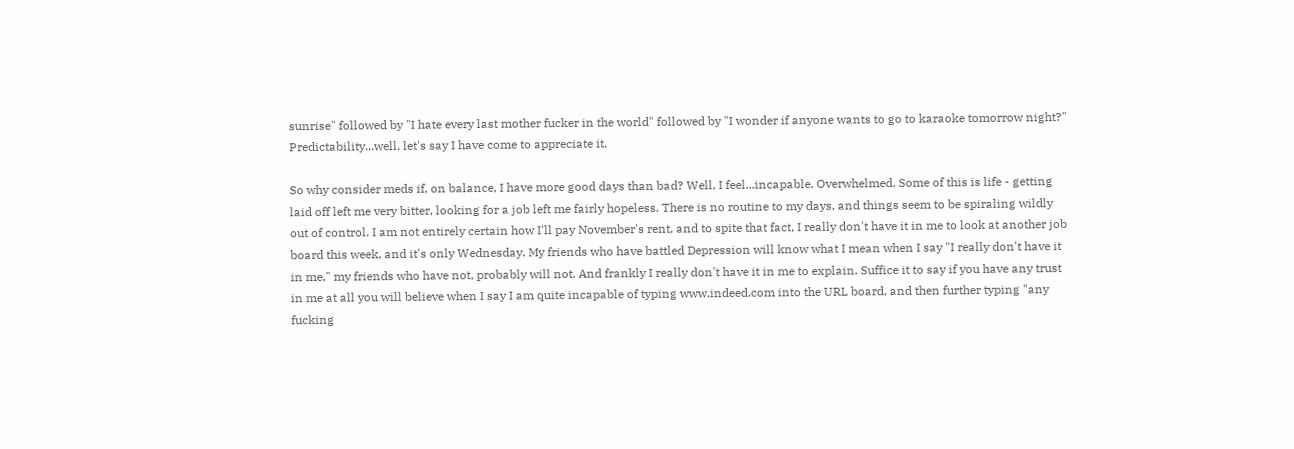sunrise" followed by "I hate every last mother fucker in the world" followed by "I wonder if anyone wants to go to karaoke tomorrow night?" Predictability...well, let's say I have come to appreciate it.

So why consider meds if, on balance, I have more good days than bad? Well, I feel...incapable. Overwhelmed. Some of this is life - getting laid off left me very bitter, looking for a job left me fairly hopeless. There is no routine to my days, and things seem to be spiraling wildly out of control. I am not entirely certain how I'll pay November's rent, and to spite that fact, I really don't have it in me to look at another job board this week, and it's only Wednesday. My friends who have battled Depression will know what I mean when I say "I really don't have it in me," my friends who have not, probably will not. And frankly I really don't have it in me to explain. Suffice it to say if you have any trust in me at all you will believe when I say I am quite incapable of typing www.indeed.com into the URL board, and then further typing "any fucking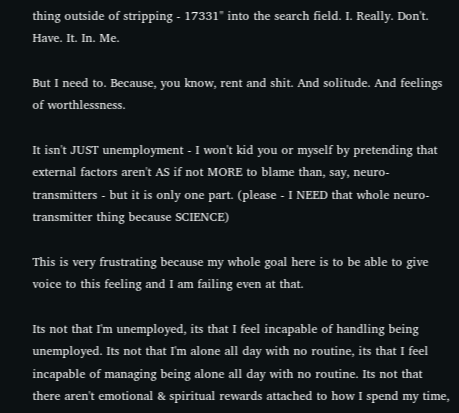thing outside of stripping - 17331" into the search field. I. Really. Don't. Have. It. In. Me.

But I need to. Because, you know, rent and shit. And solitude. And feelings of worthlessness.

It isn't JUST unemployment - I won't kid you or myself by pretending that external factors aren't AS if not MORE to blame than, say, neuro-transmitters - but it is only one part. (please - I NEED that whole neuro-transmitter thing because SCIENCE)

This is very frustrating because my whole goal here is to be able to give voice to this feeling and I am failing even at that.

Its not that I'm unemployed, its that I feel incapable of handling being unemployed. Its not that I'm alone all day with no routine, its that I feel incapable of managing being alone all day with no routine. Its not that there aren't emotional & spiritual rewards attached to how I spend my time,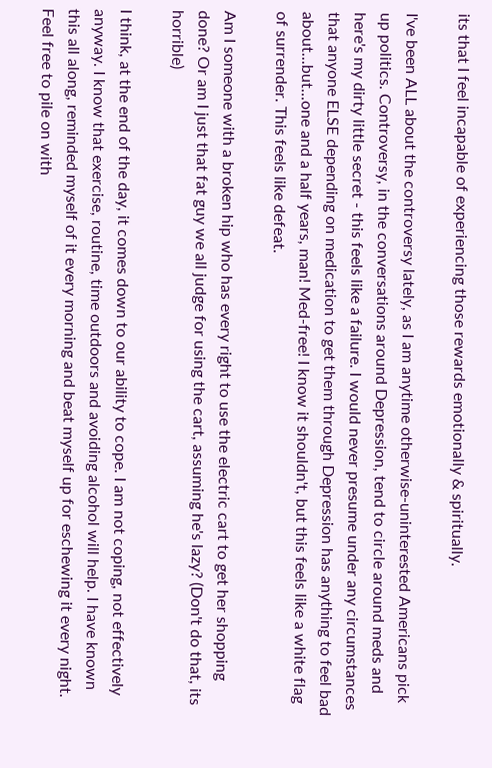its that I feel incapable of experiencing those rewards emotionally & spiritually.

I've been ALL about the controversy lately, as I am anytime otherwise-uninterested Americans pick up politics. Controversy, in the conversations around Depression, tend to circle around meds and here's my dirty little secret - this feels like a failure. I would never presume under any circumstances that anyone ELSE depending on medication to get them through Depression has anything to feel bad about...but...one and a half years, man! Med-free! I know it shouldn't, but this feels like a white flag of surrender. This feels like defeat.

Am I someone with a broken hip who has every right to use the electric cart to get her shopping done? Or am I just that fat guy we all judge for using the cart, assuming he's lazy? (Don't do that, its horrible)

I think, at the end of the day, it comes down to our ability to cope. I am not coping, not effectively anyway. I know that exercise, routine, time outdoors and avoiding alcohol will help. I have known this all along, reminded myself of it every morning and beat myself up for eschewing it every night. Feel free to pile on with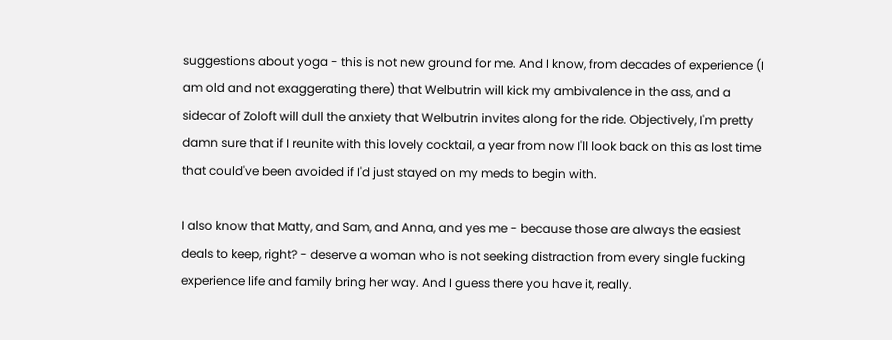suggestions about yoga - this is not new ground for me. And I know, from decades of experience (I am old and not exaggerating there) that Welbutrin will kick my ambivalence in the ass, and a sidecar of Zoloft will dull the anxiety that Welbutrin invites along for the ride. Objectively, I'm pretty damn sure that if I reunite with this lovely cocktail, a year from now I'll look back on this as lost time that could've been avoided if I'd just stayed on my meds to begin with.

I also know that Matty, and Sam, and Anna, and yes me - because those are always the easiest deals to keep, right? - deserve a woman who is not seeking distraction from every single fucking experience life and family bring her way. And I guess there you have it, really.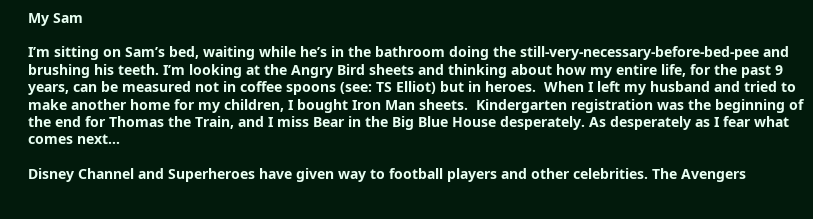My Sam

I’m sitting on Sam’s bed, waiting while he’s in the bathroom doing the still-very-necessary-before-bed-pee and brushing his teeth. I’m looking at the Angry Bird sheets and thinking about how my entire life, for the past 9 years, can be measured not in coffee spoons (see: TS Elliot) but in heroes.  When I left my husband and tried to make another home for my children, I bought Iron Man sheets.  Kindergarten registration was the beginning of the end for Thomas the Train, and I miss Bear in the Big Blue House desperately. As desperately as I fear what comes next…

Disney Channel and Superheroes have given way to football players and other celebrities. The Avengers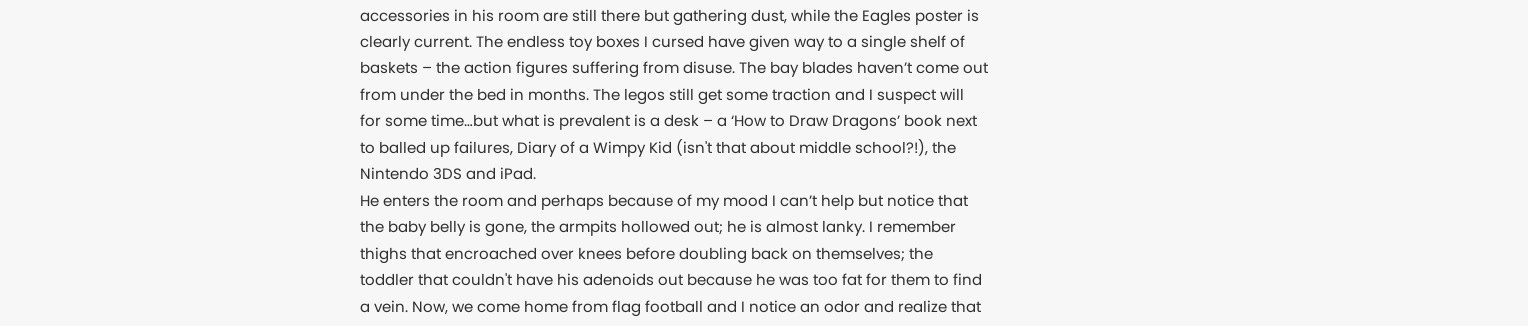accessories in his room are still there but gathering dust, while the Eagles poster is clearly current. The endless toy boxes I cursed have given way to a single shelf of baskets – the action figures suffering from disuse. The bay blades haven’t come out from under the bed in months. The legos still get some traction and I suspect will for some time…but what is prevalent is a desk – a ‘How to Draw Dragons’ book next to balled up failures, Diary of a Wimpy Kid (isn't that about middle school?!), the Nintendo 3DS and iPad.
He enters the room and perhaps because of my mood I can’t help but notice that the baby belly is gone, the armpits hollowed out; he is almost lanky. I remember thighs that encroached over knees before doubling back on themselves; the toddler that couldn't have his adenoids out because he was too fat for them to find a vein. Now, we come home from flag football and I notice an odor and realize that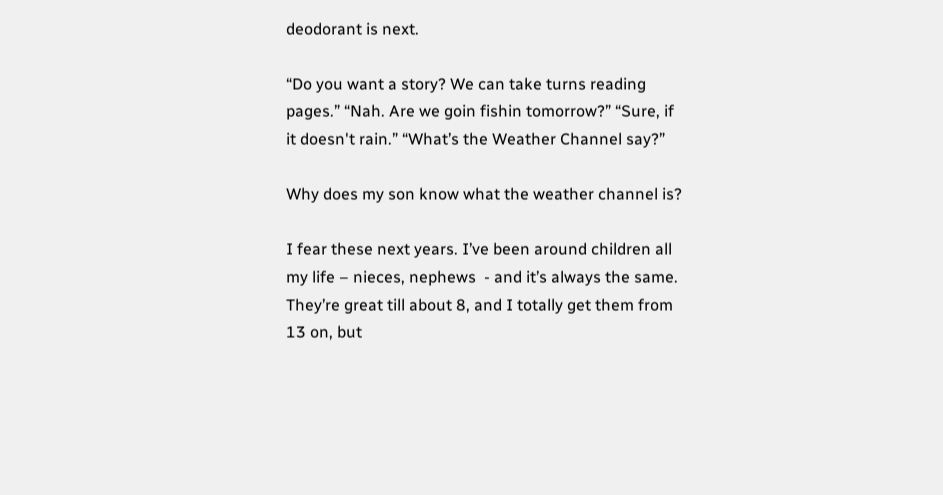deodorant is next.

“Do you want a story? We can take turns reading pages.” “Nah. Are we goin fishin tomorrow?” “Sure, if it doesn't rain.” “What’s the Weather Channel say?”

Why does my son know what the weather channel is?

I fear these next years. I’ve been around children all my life – nieces, nephews  - and it’s always the same. They’re great till about 8, and I totally get them from 13 on, but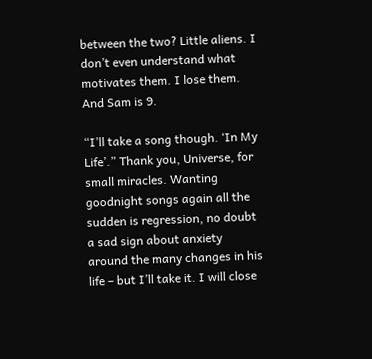between the two? Little aliens. I don’t even understand what motivates them. I lose them. And Sam is 9.

“I’ll take a song though. ‘In My Life’.” Thank you, Universe, for small miracles. Wanting goodnight songs again all the sudden is regression, no doubt a sad sign about anxiety around the many changes in his life – but I’ll take it. I will close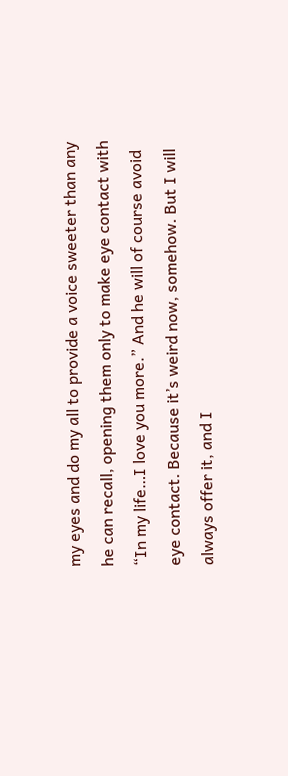my eyes and do my all to provide a voice sweeter than any he can recall, opening them only to make eye contact with “In my life…I love you more.” And he will of course avoid eye contact. Because it’s weird now, somehow. But I will always offer it, and I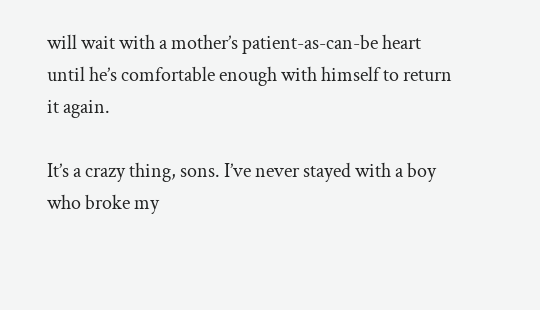will wait with a mother’s patient-as-can-be heart until he’s comfortable enough with himself to return it again.

It’s a crazy thing, sons. I’ve never stayed with a boy who broke my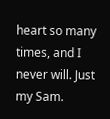heart so many times, and I never will. Just my Sam.